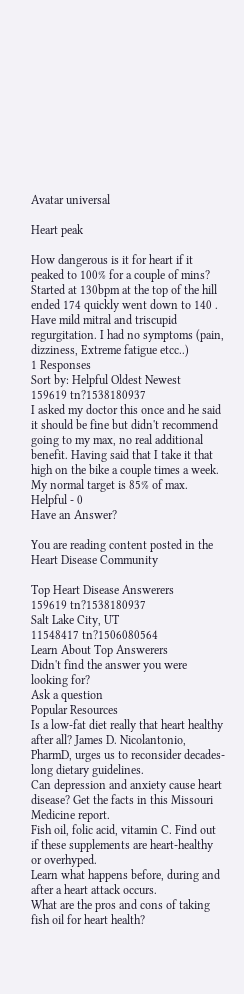Avatar universal

Heart peak

How dangerous is it for heart if it peaked to 100% for a couple of mins? Started at 130bpm at the top of the hill ended 174 quickly went down to 140 . Have mild mitral and triscupid regurgitation. I had no symptoms (pain, dizziness, Extreme fatigue etcc..)
1 Responses
Sort by: Helpful Oldest Newest
159619 tn?1538180937
I asked my doctor this once and he said it should be fine but didn't recommend going to my max, no real additional benefit. Having said that I take it that high on the bike a couple times a week. My normal target is 85% of max.
Helpful - 0
Have an Answer?

You are reading content posted in the Heart Disease Community

Top Heart Disease Answerers
159619 tn?1538180937
Salt Lake City, UT
11548417 tn?1506080564
Learn About Top Answerers
Didn't find the answer you were looking for?
Ask a question
Popular Resources
Is a low-fat diet really that heart healthy after all? James D. Nicolantonio, PharmD, urges us to reconsider decades-long dietary guidelines.
Can depression and anxiety cause heart disease? Get the facts in this Missouri Medicine report.
Fish oil, folic acid, vitamin C. Find out if these supplements are heart-healthy or overhyped.
Learn what happens before, during and after a heart attack occurs.
What are the pros and cons of taking fish oil for heart health?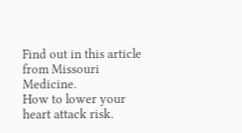Find out in this article from Missouri Medicine.
How to lower your heart attack risk.